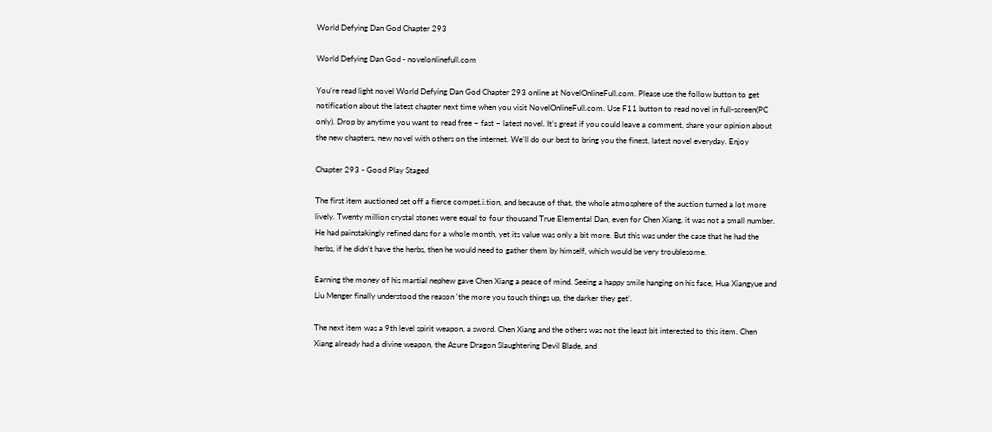World Defying Dan God Chapter 293

World Defying Dan God - novelonlinefull.com

You’re read light novel World Defying Dan God Chapter 293 online at NovelOnlineFull.com. Please use the follow button to get notification about the latest chapter next time when you visit NovelOnlineFull.com. Use F11 button to read novel in full-screen(PC only). Drop by anytime you want to read free – fast – latest novel. It’s great if you could leave a comment, share your opinion about the new chapters, new novel with others on the internet. We’ll do our best to bring you the finest, latest novel everyday. Enjoy

Chapter 293 - Good Play Staged

The first item auctioned set off a fierce compet.i.tion, and because of that, the whole atmosphere of the auction turned a lot more lively. Twenty million crystal stones were equal to four thousand True Elemental Dan, even for Chen Xiang, it was not a small number. He had painstakingly refined dans for a whole month, yet its value was only a bit more. But this was under the case that he had the herbs, if he didn't have the herbs, then he would need to gather them by himself, which would be very troublesome.

Earning the money of his martial nephew gave Chen Xiang a peace of mind. Seeing a happy smile hanging on his face, Hua Xiangyue and Liu Menger finally understood the reason 'the more you touch things up, the darker they get'.

The next item was a 9th level spirit weapon, a sword. Chen Xiang and the others was not the least bit interested to this item. Chen Xiang already had a divine weapon, the Azure Dragon Slaughtering Devil Blade, and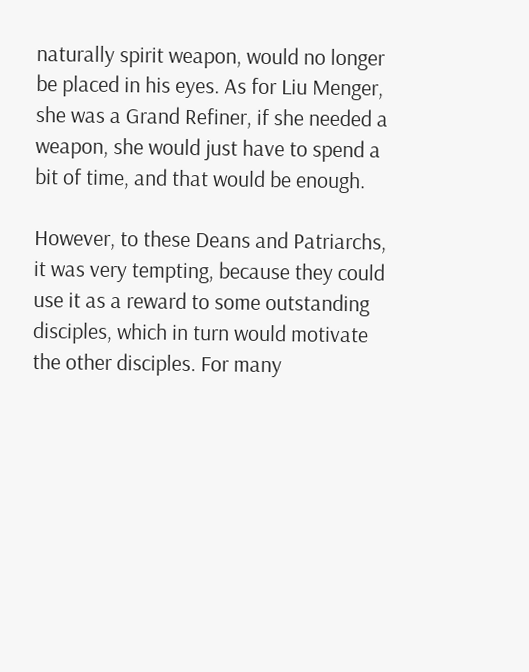naturally spirit weapon, would no longer be placed in his eyes. As for Liu Menger, she was a Grand Refiner, if she needed a weapon, she would just have to spend a bit of time, and that would be enough.

However, to these Deans and Patriarchs, it was very tempting, because they could use it as a reward to some outstanding disciples, which in turn would motivate the other disciples. For many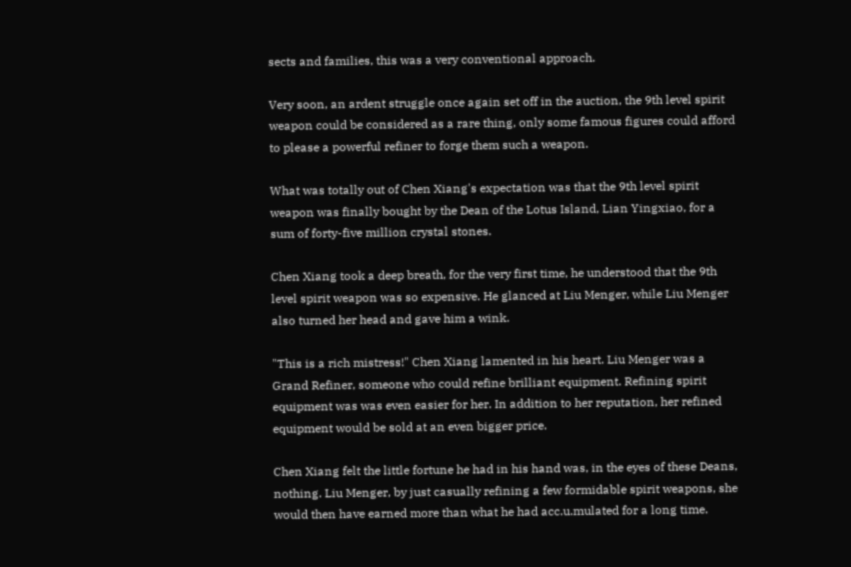sects and families, this was a very conventional approach.

Very soon, an ardent struggle once again set off in the auction, the 9th level spirit weapon could be considered as a rare thing, only some famous figures could afford to please a powerful refiner to forge them such a weapon.

What was totally out of Chen Xiang's expectation was that the 9th level spirit weapon was finally bought by the Dean of the Lotus Island, Lian Yingxiao, for a sum of forty-five million crystal stones.

Chen Xiang took a deep breath, for the very first time, he understood that the 9th level spirit weapon was so expensive. He glanced at Liu Menger, while Liu Menger also turned her head and gave him a wink.

"This is a rich mistress!" Chen Xiang lamented in his heart. Liu Menger was a Grand Refiner, someone who could refine brilliant equipment. Refining spirit equipment was was even easier for her. In addition to her reputation, her refined equipment would be sold at an even bigger price.

Chen Xiang felt the little fortune he had in his hand was, in the eyes of these Deans, nothing. Liu Menger, by just casually refining a few formidable spirit weapons, she would then have earned more than what he had acc.u.mulated for a long time.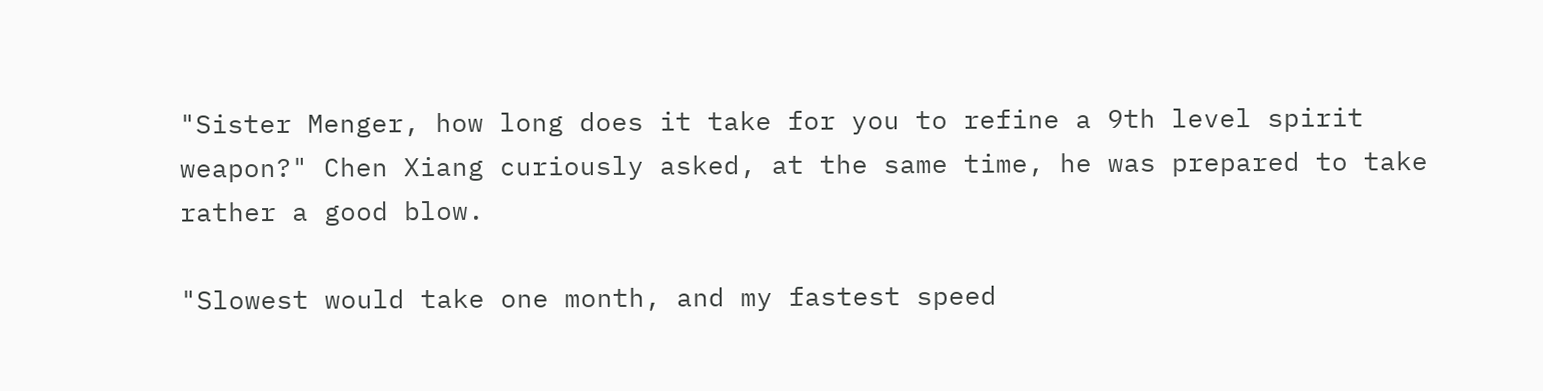"Sister Menger, how long does it take for you to refine a 9th level spirit weapon?" Chen Xiang curiously asked, at the same time, he was prepared to take rather a good blow.

"Slowest would take one month, and my fastest speed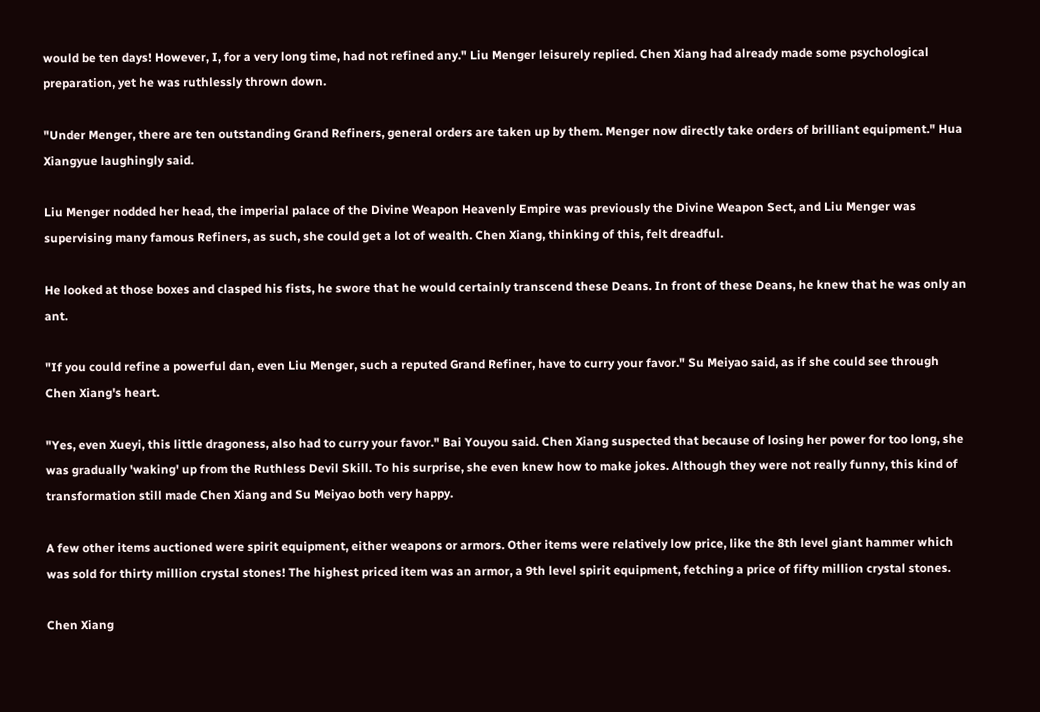would be ten days! However, I, for a very long time, had not refined any." Liu Menger leisurely replied. Chen Xiang had already made some psychological preparation, yet he was ruthlessly thrown down.

"Under Menger, there are ten outstanding Grand Refiners, general orders are taken up by them. Menger now directly take orders of brilliant equipment." Hua Xiangyue laughingly said.

Liu Menger nodded her head, the imperial palace of the Divine Weapon Heavenly Empire was previously the Divine Weapon Sect, and Liu Menger was supervising many famous Refiners, as such, she could get a lot of wealth. Chen Xiang, thinking of this, felt dreadful.

He looked at those boxes and clasped his fists, he swore that he would certainly transcend these Deans. In front of these Deans, he knew that he was only an ant.

"If you could refine a powerful dan, even Liu Menger, such a reputed Grand Refiner, have to curry your favor." Su Meiyao said, as if she could see through Chen Xiang's heart.

"Yes, even Xueyi, this little dragoness, also had to curry your favor." Bai Youyou said. Chen Xiang suspected that because of losing her power for too long, she was gradually 'waking' up from the Ruthless Devil Skill. To his surprise, she even knew how to make jokes. Although they were not really funny, this kind of transformation still made Chen Xiang and Su Meiyao both very happy.

A few other items auctioned were spirit equipment, either weapons or armors. Other items were relatively low price, like the 8th level giant hammer which was sold for thirty million crystal stones! The highest priced item was an armor, a 9th level spirit equipment, fetching a price of fifty million crystal stones.

Chen Xiang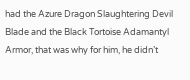had the Azure Dragon Slaughtering Devil Blade and the Black Tortoise Adamantyl Armor, that was why for him, he didn’t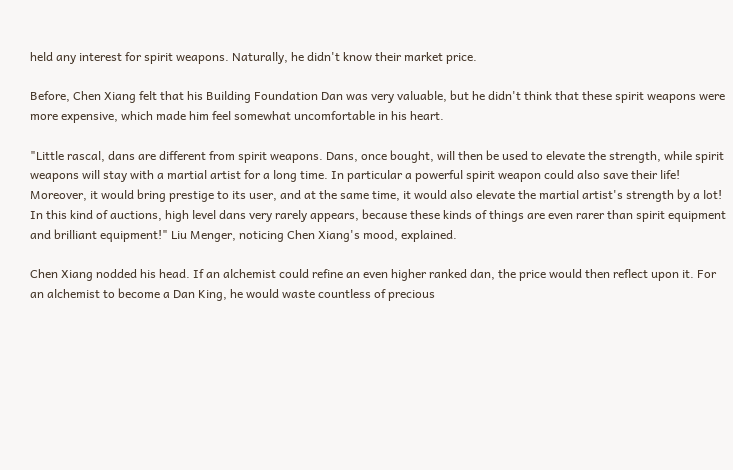held any interest for spirit weapons. Naturally, he didn't know their market price.

Before, Chen Xiang felt that his Building Foundation Dan was very valuable, but he didn't think that these spirit weapons were more expensive, which made him feel somewhat uncomfortable in his heart.

"Little rascal, dans are different from spirit weapons. Dans, once bought, will then be used to elevate the strength, while spirit weapons will stay with a martial artist for a long time. In particular a powerful spirit weapon could also save their life! Moreover, it would bring prestige to its user, and at the same time, it would also elevate the martial artist's strength by a lot! In this kind of auctions, high level dans very rarely appears, because these kinds of things are even rarer than spirit equipment and brilliant equipment!" Liu Menger, noticing Chen Xiang's mood, explained.

Chen Xiang nodded his head. If an alchemist could refine an even higher ranked dan, the price would then reflect upon it. For an alchemist to become a Dan King, he would waste countless of precious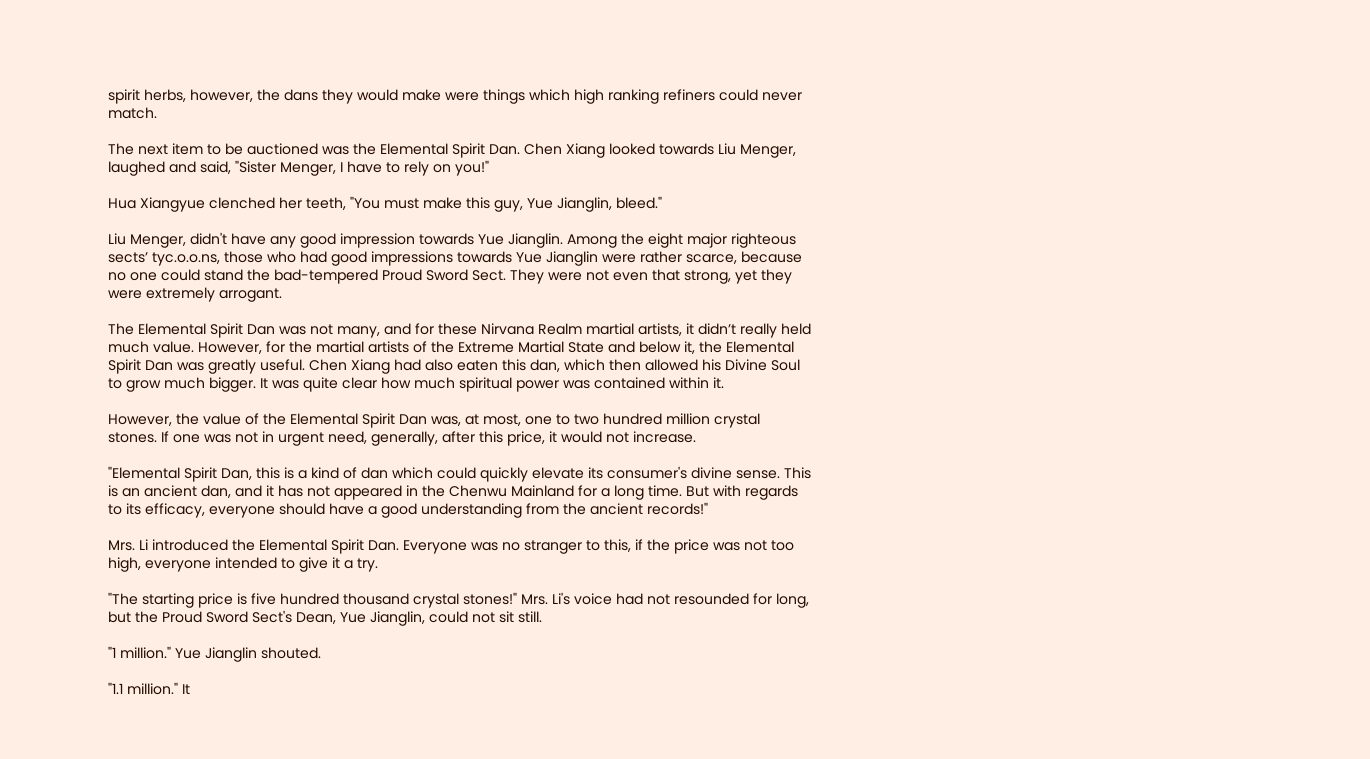spirit herbs, however, the dans they would make were things which high ranking refiners could never match.

The next item to be auctioned was the Elemental Spirit Dan. Chen Xiang looked towards Liu Menger, laughed and said, "Sister Menger, I have to rely on you!"

Hua Xiangyue clenched her teeth, "You must make this guy, Yue Jianglin, bleed."

Liu Menger, didn't have any good impression towards Yue Jianglin. Among the eight major righteous sects’ tyc.o.o.ns, those who had good impressions towards Yue Jianglin were rather scarce, because no one could stand the bad-tempered Proud Sword Sect. They were not even that strong, yet they were extremely arrogant.

The Elemental Spirit Dan was not many, and for these Nirvana Realm martial artists, it didn’t really held much value. However, for the martial artists of the Extreme Martial State and below it, the Elemental Spirit Dan was greatly useful. Chen Xiang had also eaten this dan, which then allowed his Divine Soul to grow much bigger. It was quite clear how much spiritual power was contained within it.

However, the value of the Elemental Spirit Dan was, at most, one to two hundred million crystal stones. If one was not in urgent need, generally, after this price, it would not increase.

"Elemental Spirit Dan, this is a kind of dan which could quickly elevate its consumer's divine sense. This is an ancient dan, and it has not appeared in the Chenwu Mainland for a long time. But with regards to its efficacy, everyone should have a good understanding from the ancient records!"

Mrs. Li introduced the Elemental Spirit Dan. Everyone was no stranger to this, if the price was not too high, everyone intended to give it a try.

"The starting price is five hundred thousand crystal stones!" Mrs. Li's voice had not resounded for long, but the Proud Sword Sect's Dean, Yue Jianglin, could not sit still.

"1 million." Yue Jianglin shouted.

"1.1 million." It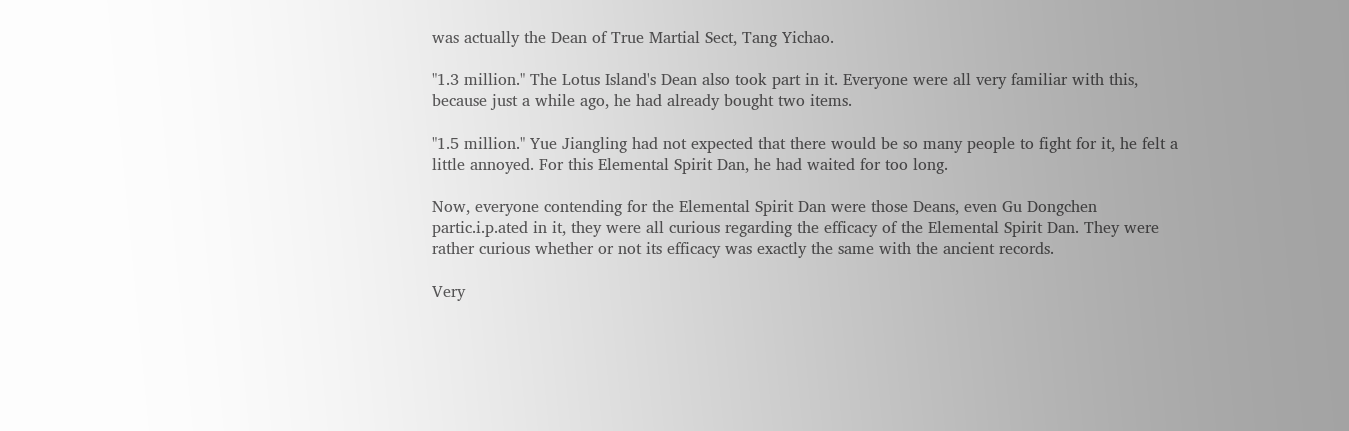was actually the Dean of True Martial Sect, Tang Yichao.

"1.3 million." The Lotus Island's Dean also took part in it. Everyone were all very familiar with this, because just a while ago, he had already bought two items.

"1.5 million." Yue Jiangling had not expected that there would be so many people to fight for it, he felt a little annoyed. For this Elemental Spirit Dan, he had waited for too long.

Now, everyone contending for the Elemental Spirit Dan were those Deans, even Gu Dongchen partic.i.p.ated in it, they were all curious regarding the efficacy of the Elemental Spirit Dan. They were rather curious whether or not its efficacy was exactly the same with the ancient records.

Very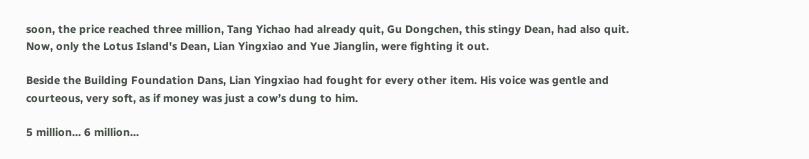soon, the price reached three million, Tang Yichao had already quit, Gu Dongchen, this stingy Dean, had also quit. Now, only the Lotus Island's Dean, Lian Yingxiao and Yue Jianglin, were fighting it out.

Beside the Building Foundation Dans, Lian Yingxiao had fought for every other item. His voice was gentle and courteous, very soft, as if money was just a cow’s dung to him.

5 million... 6 million...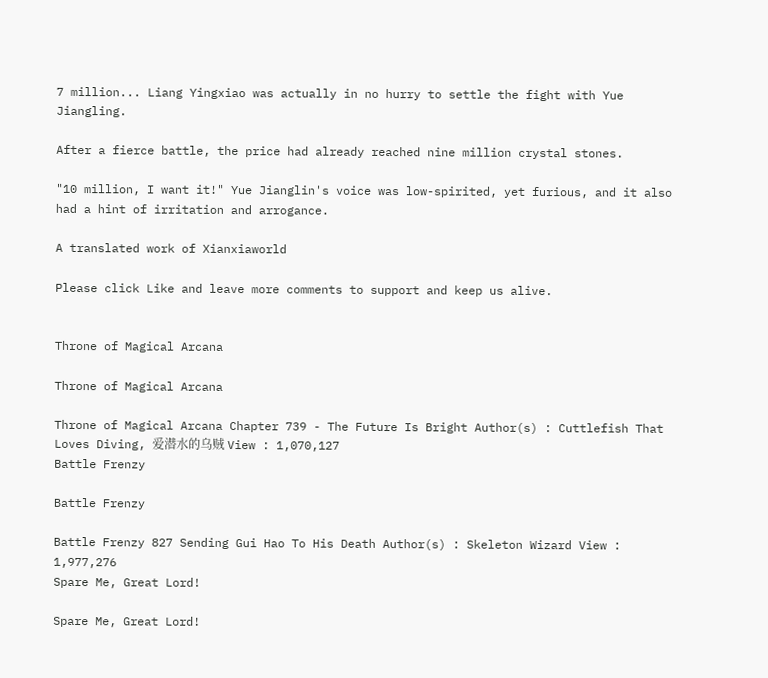7 million... Liang Yingxiao was actually in no hurry to settle the fight with Yue Jiangling.

After a fierce battle, the price had already reached nine million crystal stones.

"10 million, I want it!" Yue Jianglin's voice was low-spirited, yet furious, and it also had a hint of irritation and arrogance.

A translated work of Xianxiaworld

Please click Like and leave more comments to support and keep us alive.


Throne of Magical Arcana

Throne of Magical Arcana

Throne of Magical Arcana Chapter 739 - The Future Is Bright Author(s) : Cuttlefish That Loves Diving, 爱潜水的乌贼 View : 1,070,127
Battle Frenzy

Battle Frenzy

Battle Frenzy 827 Sending Gui Hao To His Death Author(s) : Skeleton Wizard View : 1,977,276
Spare Me, Great Lord!

Spare Me, Great Lord!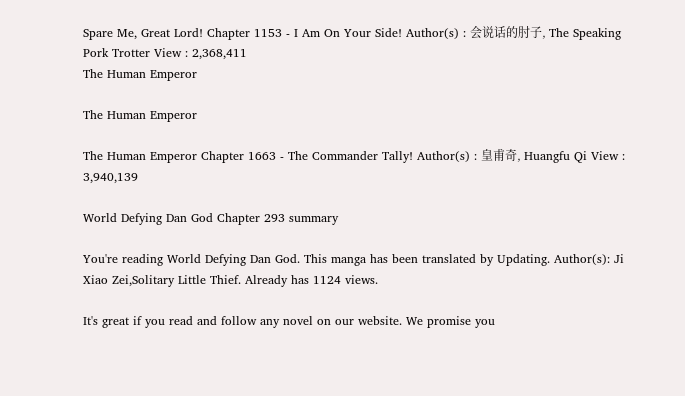Spare Me, Great Lord! Chapter 1153 - I Am On Your Side! Author(s) : 会说话的肘子, The Speaking Pork Trotter View : 2,368,411
The Human Emperor

The Human Emperor

The Human Emperor Chapter 1663 - The Commander Tally! Author(s) : 皇甫奇, Huangfu Qi View : 3,940,139

World Defying Dan God Chapter 293 summary

You're reading World Defying Dan God. This manga has been translated by Updating. Author(s): Ji Xiao Zei,Solitary Little Thief. Already has 1124 views.

It's great if you read and follow any novel on our website. We promise you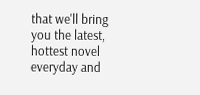that we'll bring you the latest, hottest novel everyday and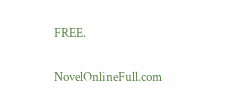FREE.

NovelOnlineFull.com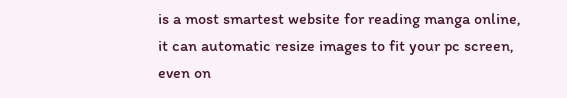is a most smartest website for reading manga online, it can automatic resize images to fit your pc screen, even on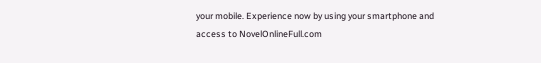your mobile. Experience now by using your smartphone and access to NovelOnlineFull.com